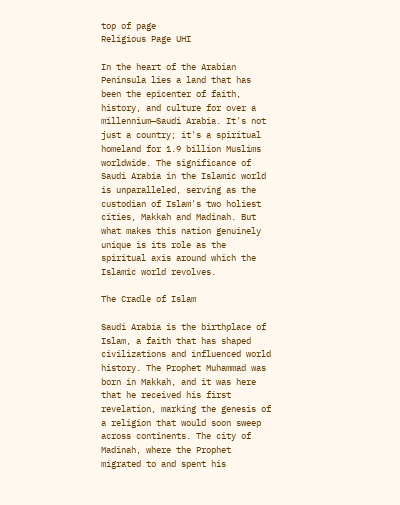top of page
Religious Page UHI

In the heart of the Arabian Peninsula lies a land that has been the epicenter of faith, history, and culture for over a millennium—Saudi Arabia. It's not just a country; it's a spiritual homeland for 1.9 billion Muslims worldwide. The significance of Saudi Arabia in the Islamic world is unparalleled, serving as the custodian of Islam's two holiest cities, Makkah and Madinah. But what makes this nation genuinely unique is its role as the spiritual axis around which the Islamic world revolves.

The Cradle of Islam

Saudi Arabia is the birthplace of Islam, a faith that has shaped civilizations and influenced world history. The Prophet Muhammad was born in Makkah, and it was here that he received his first revelation, marking the genesis of a religion that would soon sweep across continents. The city of Madinah, where the Prophet migrated to and spent his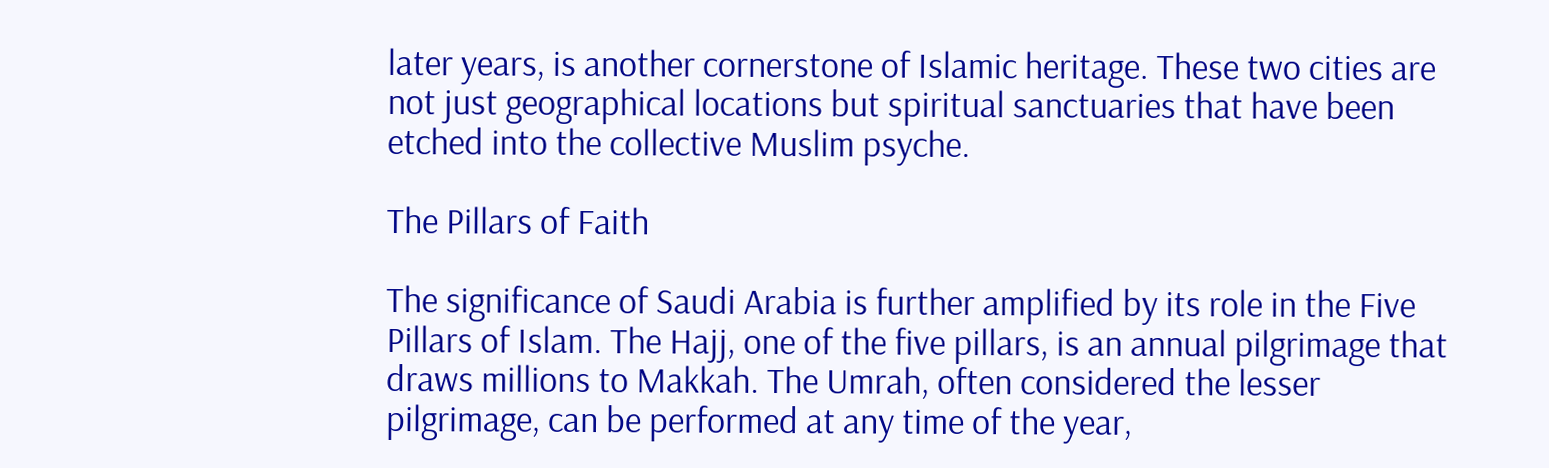later years, is another cornerstone of Islamic heritage. These two cities are not just geographical locations but spiritual sanctuaries that have been etched into the collective Muslim psyche.

The Pillars of Faith

The significance of Saudi Arabia is further amplified by its role in the Five Pillars of Islam. The Hajj, one of the five pillars, is an annual pilgrimage that draws millions to Makkah. The Umrah, often considered the lesser pilgrimage, can be performed at any time of the year,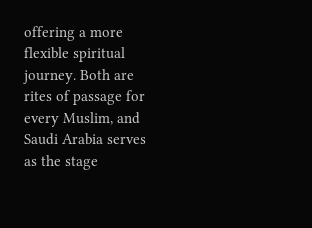offering a more flexible spiritual journey. Both are rites of passage for every Muslim, and Saudi Arabia serves as the stage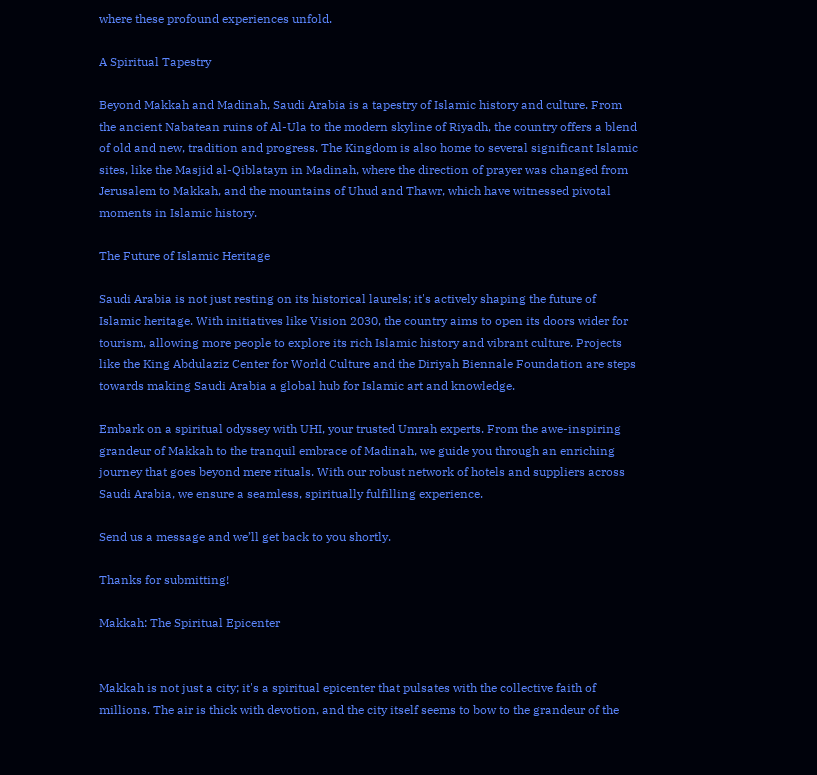where these profound experiences unfold.

A Spiritual Tapestry

Beyond Makkah and Madinah, Saudi Arabia is a tapestry of Islamic history and culture. From the ancient Nabatean ruins of Al-Ula to the modern skyline of Riyadh, the country offers a blend of old and new, tradition and progress. The Kingdom is also home to several significant Islamic sites, like the Masjid al-Qiblatayn in Madinah, where the direction of prayer was changed from Jerusalem to Makkah, and the mountains of Uhud and Thawr, which have witnessed pivotal moments in Islamic history.

The Future of Islamic Heritage

Saudi Arabia is not just resting on its historical laurels; it's actively shaping the future of Islamic heritage. With initiatives like Vision 2030, the country aims to open its doors wider for tourism, allowing more people to explore its rich Islamic history and vibrant culture. Projects like the King Abdulaziz Center for World Culture and the Diriyah Biennale Foundation are steps towards making Saudi Arabia a global hub for Islamic art and knowledge.

Embark on a spiritual odyssey with UHI, your trusted Umrah experts. From the awe-inspiring grandeur of Makkah to the tranquil embrace of Madinah, we guide you through an enriching journey that goes beyond mere rituals. With our robust network of hotels and suppliers across Saudi Arabia, we ensure a seamless, spiritually fulfilling experience.

Send us a message and we’ll get back to you shortly.

Thanks for submitting!

Makkah: The Spiritual Epicenter


Makkah is not just a city; it's a spiritual epicenter that pulsates with the collective faith of millions. The air is thick with devotion, and the city itself seems to bow to the grandeur of the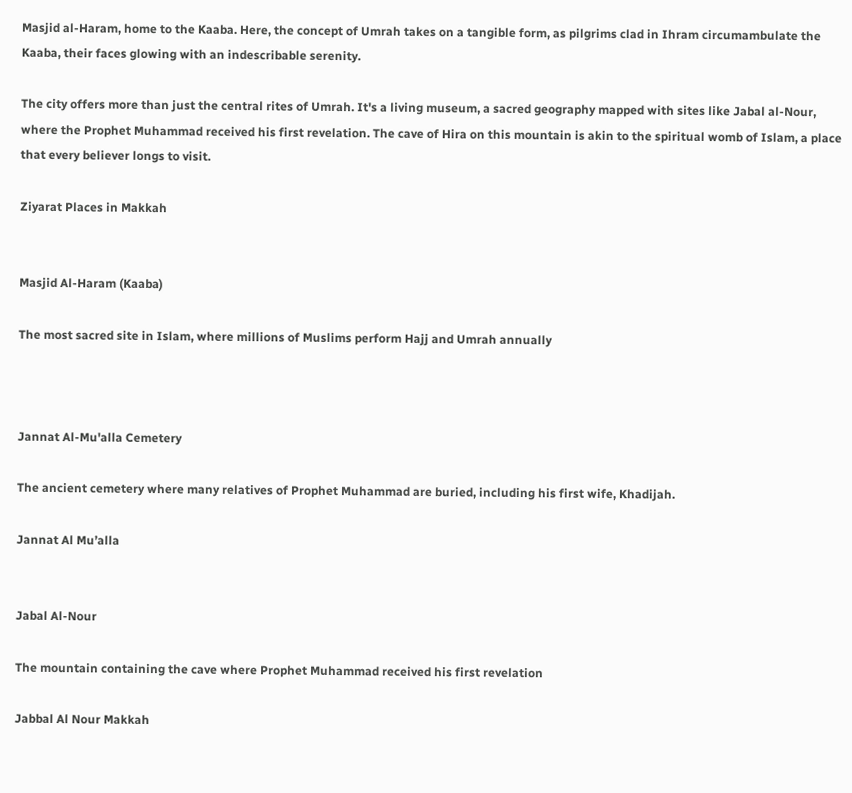Masjid al-Haram, home to the Kaaba. Here, the concept of Umrah takes on a tangible form, as pilgrims clad in Ihram circumambulate the Kaaba, their faces glowing with an indescribable serenity.

The city offers more than just the central rites of Umrah. It's a living museum, a sacred geography mapped with sites like Jabal al-Nour, where the Prophet Muhammad received his first revelation. The cave of Hira on this mountain is akin to the spiritual womb of Islam, a place that every believer longs to visit.

Ziyarat Places in Makkah


Masjid Al-Haram (Kaaba)

The most sacred site in Islam, where millions of Muslims perform Hajj and Umrah annually



Jannat Al-Mu'alla Cemetery

The ancient cemetery where many relatives of Prophet Muhammad are buried, including his first wife, Khadijah.

Jannat Al Mu’alla


Jabal Al-Nour

The mountain containing the cave where Prophet Muhammad received his first revelation

Jabbal Al Nour Makkah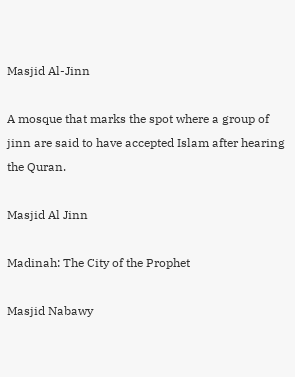Masjid Al-Jinn

A mosque that marks the spot where a group of jinn are said to have accepted Islam after hearing the Quran.

Masjid Al Jinn

Madinah: The City of the Prophet

Masjid Nabawy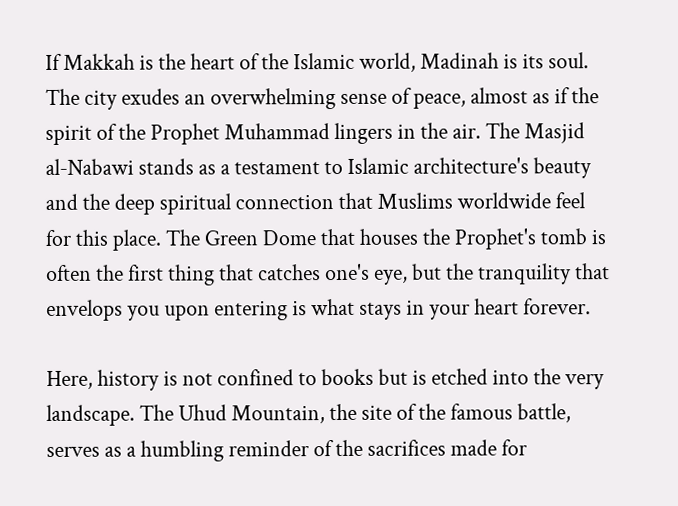If Makkah is the heart of the Islamic world, Madinah is its soul. The city exudes an overwhelming sense of peace, almost as if the spirit of the Prophet Muhammad lingers in the air. The Masjid al-Nabawi stands as a testament to Islamic architecture's beauty and the deep spiritual connection that Muslims worldwide feel for this place. The Green Dome that houses the Prophet's tomb is often the first thing that catches one's eye, but the tranquility that envelops you upon entering is what stays in your heart forever.

Here, history is not confined to books but is etched into the very landscape. The Uhud Mountain, the site of the famous battle, serves as a humbling reminder of the sacrifices made for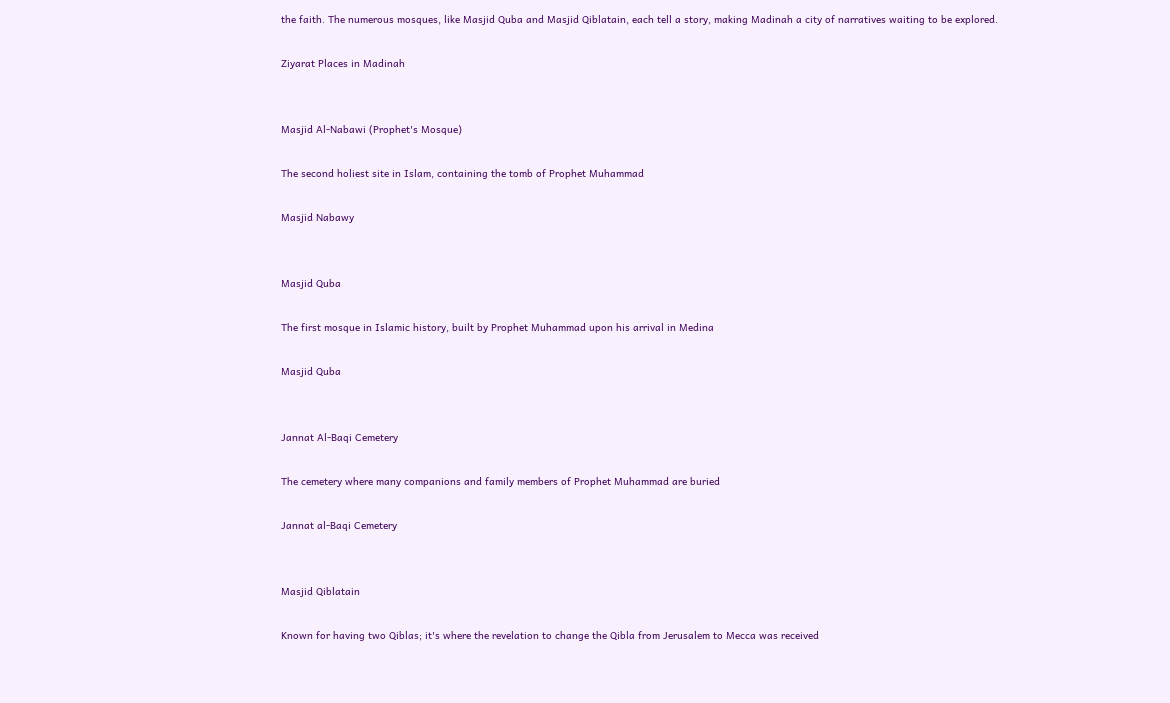the faith. The numerous mosques, like Masjid Quba and Masjid Qiblatain, each tell a story, making Madinah a city of narratives waiting to be explored.

Ziyarat Places in Madinah


Masjid Al-Nabawi (Prophet's Mosque)

The second holiest site in Islam, containing the tomb of Prophet Muhammad

Masjid Nabawy


Masjid Quba

The first mosque in Islamic history, built by Prophet Muhammad upon his arrival in Medina

Masjid Quba


Jannat Al-Baqi Cemetery

The cemetery where many companions and family members of Prophet Muhammad are buried

Jannat al-Baqi Cemetery


Masjid Qiblatain

Known for having two Qiblas; it's where the revelation to change the Qibla from Jerusalem to Mecca was received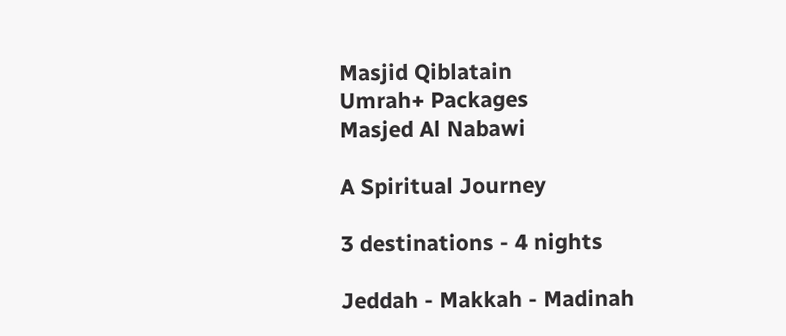Masjid Qiblatain
Umrah+ Packages
Masjed Al Nabawi

A Spiritual Journey

3 destinations - 4 nights

Jeddah - Makkah - Madinah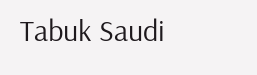Tabuk Saudi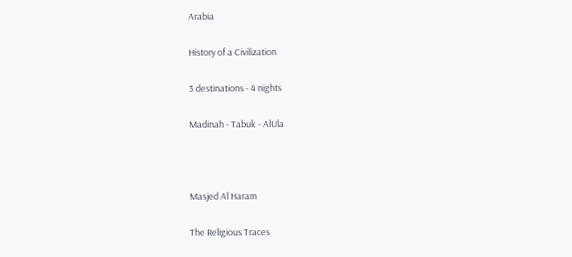Arabia

History of a Civilization

3 destinations - 4 nights

Madinah - Tabuk - AlUla



Masjed Al Haram

The Religious Traces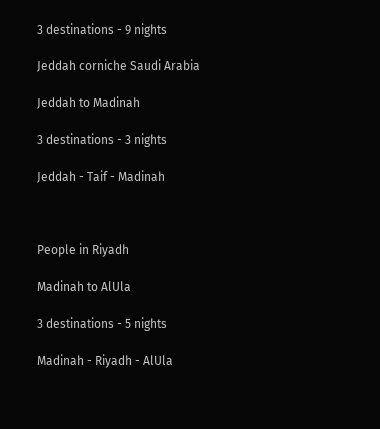3 destinations - 9 nights

Jeddah corniche Saudi Arabia

Jeddah to Madinah

3 destinations - 3 nights

Jeddah - Taif - Madinah



People in Riyadh

Madinah to AlUla

3 destinations - 5 nights

Madinah - Riyadh - AlUla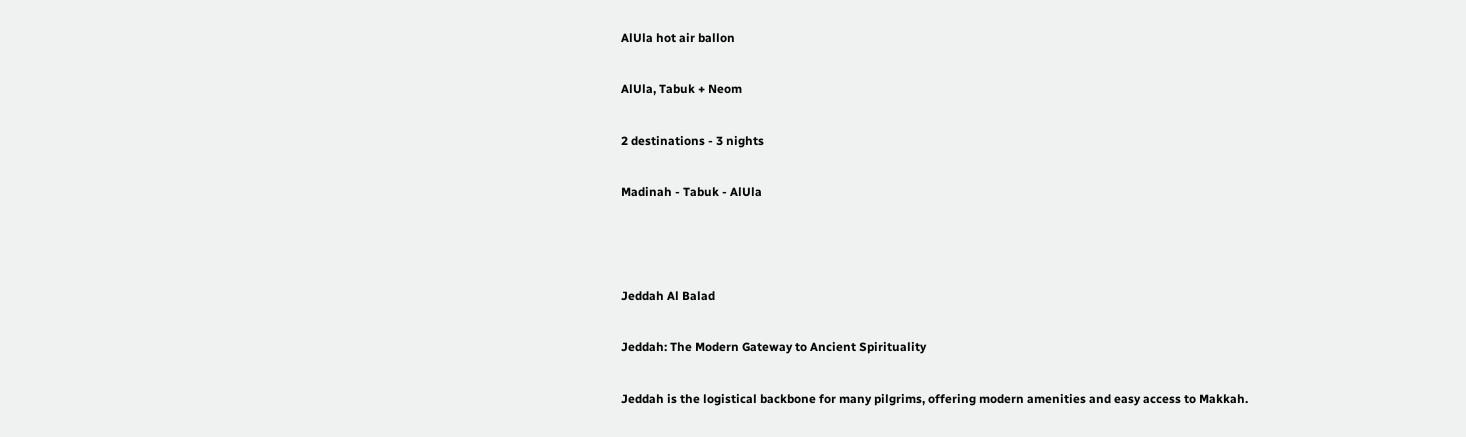AlUla hot air ballon

AlUla, Tabuk + Neom

2 destinations - 3 nights

Madinah - Tabuk - AlUla



Jeddah Al Balad

Jeddah: The Modern Gateway to Ancient Spirituality

Jeddah is the logistical backbone for many pilgrims, offering modern amenities and easy access to Makkah.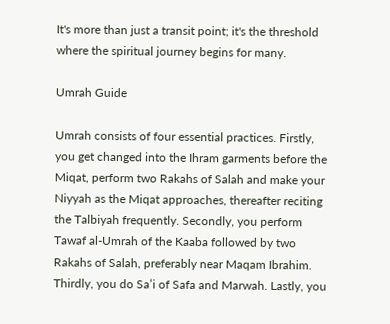It's more than just a transit point; it's the threshold where the spiritual journey begins for many.

Umrah Guide

Umrah consists of four essential practices. Firstly, you get changed into the Ihram garments before the Miqat, perform two Rakahs of Salah and make your Niyyah as the Miqat approaches, thereafter reciting the Talbiyah frequently. Secondly, you perform Tawaf al-Umrah of the Kaaba followed by two Rakahs of Salah, preferably near Maqam Ibrahim. Thirdly, you do Sa’i of Safa and Marwah. Lastly, you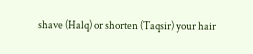shave (Halq) or shorten (Taqsir) your hair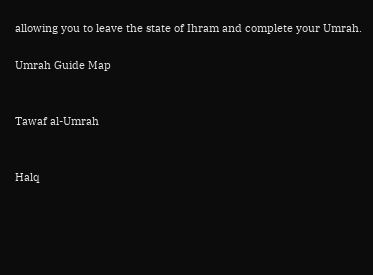allowing you to leave the state of Ihram and complete your Umrah.

Umrah Guide Map


Tawaf al-Umrah


Halq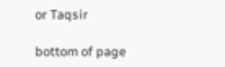or Taqsir

bottom of page